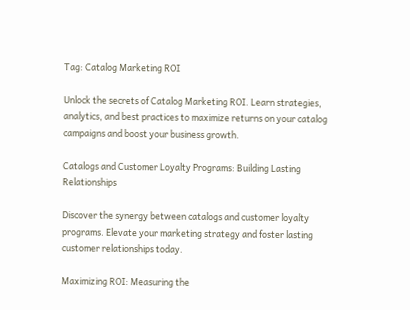Tag: Catalog Marketing ROI

Unlock the secrets of Catalog Marketing ROI. Learn strategies, analytics, and best practices to maximize returns on your catalog campaigns and boost your business growth.

Catalogs and Customer Loyalty Programs: Building Lasting Relationships

Discover the synergy between catalogs and customer loyalty programs. Elevate your marketing strategy and foster lasting customer relationships today.

Maximizing ROI: Measuring the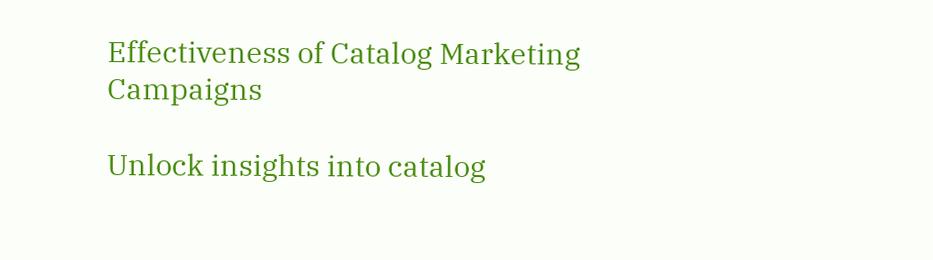Effectiveness of Catalog Marketing Campaigns

Unlock insights into catalog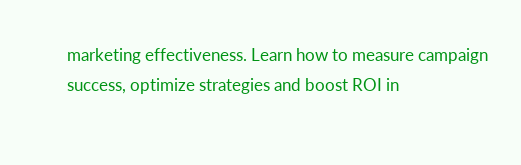marketing effectiveness. Learn how to measure campaign success, optimize strategies and boost ROI in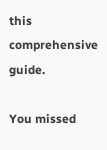this comprehensive guide.

You missed